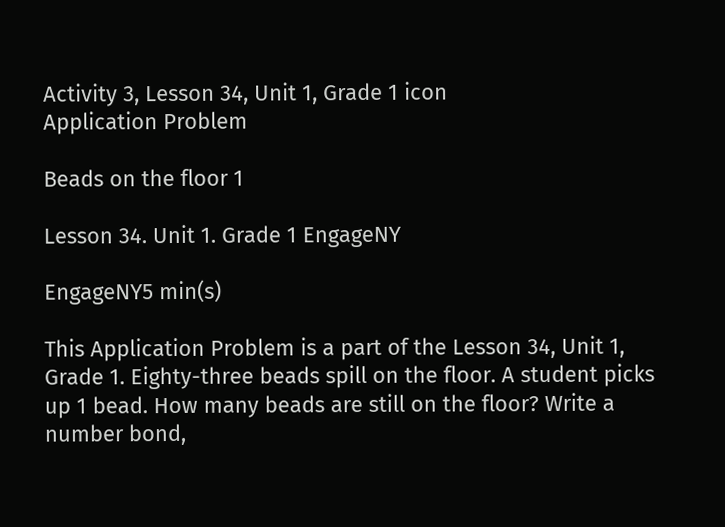Activity 3, Lesson 34, Unit 1, Grade 1 icon
Application Problem

Beads on the floor 1

Lesson 34. Unit 1. Grade 1 EngageNY

EngageNY5 min(s)

This Application Problem is a part of the Lesson 34, Unit 1, Grade 1. Eighty-three beads spill on the floor. A student picks up 1 bead. How many beads are still on the floor? Write a number bond,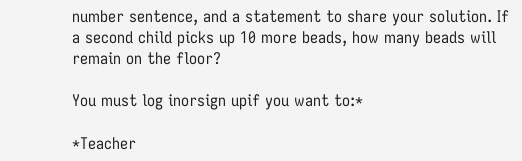number sentence, and a statement to share your solution. If a second child picks up 10 more beads, how many beads will remain on the floor?

You must log inorsign upif you want to:*

*Teacher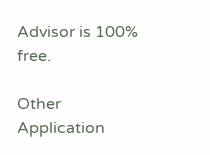Advisor is 100% free.

Other Application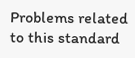Problems related to this standard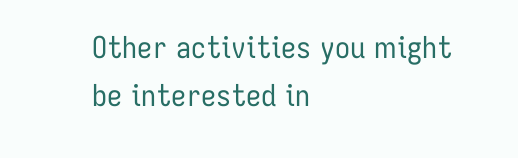Other activities you might be interested in